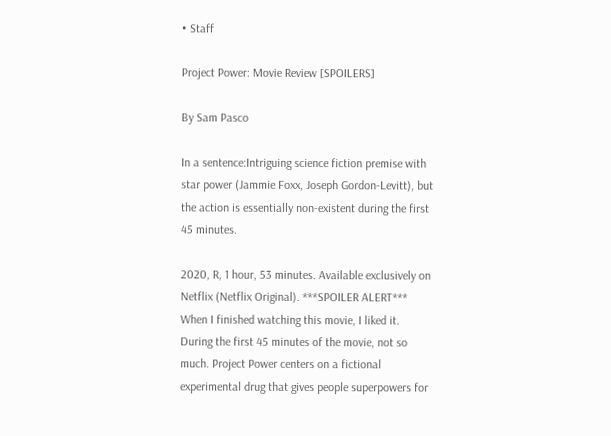• Staff

Project Power: Movie Review [SPOILERS]

By Sam Pasco

In a sentence:Intriguing science fiction premise with star power (Jammie Foxx, Joseph Gordon-Levitt), but the action is essentially non-existent during the first 45 minutes.

2020, R, 1 hour, 53 minutes. Available exclusively on Netflix (Netflix Original). ***SPOILER ALERT*** When I finished watching this movie, I liked it. During the first 45 minutes of the movie, not so much. Project Power centers on a fictional experimental drug that gives people superpowers for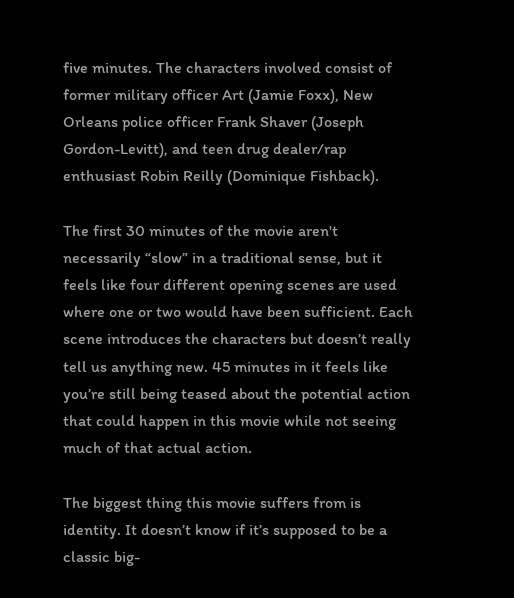five minutes. The characters involved consist of former military officer Art (Jamie Foxx), New Orleans police officer Frank Shaver (Joseph Gordon-Levitt), and teen drug dealer/rap enthusiast Robin Reilly (Dominique Fishback).

The first 30 minutes of the movie aren't necessarily “slow” in a traditional sense, but it feels like four different opening scenes are used where one or two would have been sufficient. Each scene introduces the characters but doesn’t really tell us anything new. 45 minutes in it feels like you’re still being teased about the potential action that could happen in this movie while not seeing much of that actual action.

The biggest thing this movie suffers from is identity. It doesn’t know if it’s supposed to be a classic big-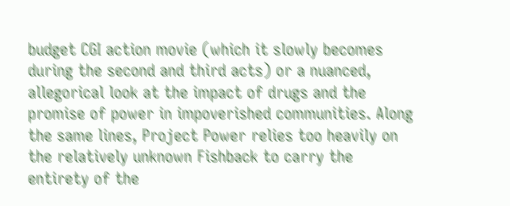budget CGI action movie (which it slowly becomes during the second and third acts) or a nuanced, allegorical look at the impact of drugs and the promise of power in impoverished communities. Along the same lines, Project Power relies too heavily on the relatively unknown Fishback to carry the entirety of the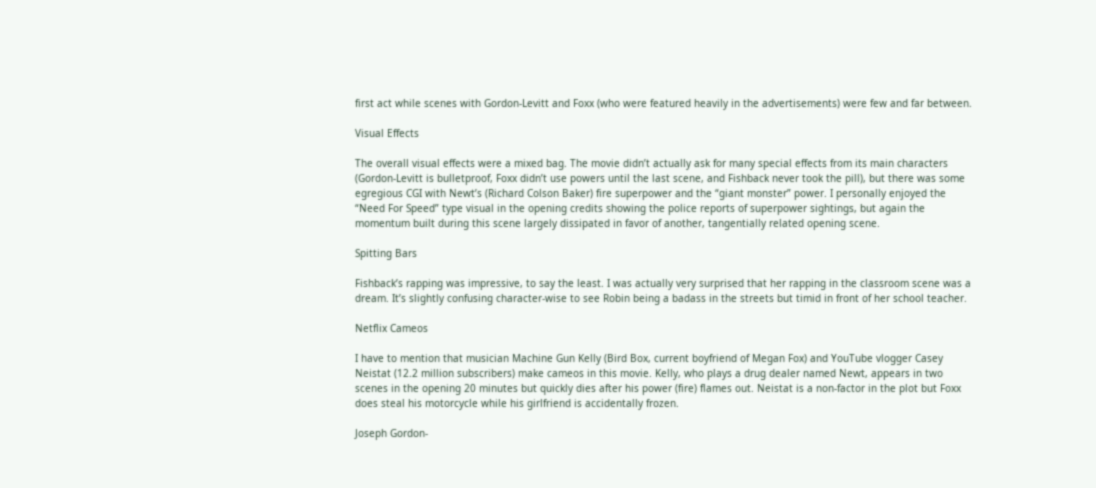first act while scenes with Gordon-Levitt and Foxx (who were featured heavily in the advertisements) were few and far between.

Visual Effects

The overall visual effects were a mixed bag. The movie didn’t actually ask for many special effects from its main characters (Gordon-Levitt is bulletproof, Foxx didn’t use powers until the last scene, and Fishback never took the pill), but there was some egregious CGI with Newt’s (Richard Colson Baker) fire superpower and the “giant monster” power. I personally enjoyed the “Need For Speed” type visual in the opening credits showing the police reports of superpower sightings, but again the momentum built during this scene largely dissipated in favor of another, tangentially related opening scene.

Spitting Bars

Fishback’s rapping was impressive, to say the least. I was actually very surprised that her rapping in the classroom scene was a dream. It’s slightly confusing character-wise to see Robin being a badass in the streets but timid in front of her school teacher.

Netflix Cameos

I have to mention that musician Machine Gun Kelly (Bird Box, current boyfriend of Megan Fox) and YouTube vlogger Casey Neistat (12.2 million subscribers) make cameos in this movie. Kelly, who plays a drug dealer named Newt, appears in two scenes in the opening 20 minutes but quickly dies after his power (fire) flames out. Neistat is a non-factor in the plot but Foxx does steal his motorcycle while his girlfriend is accidentally frozen.

Joseph Gordon-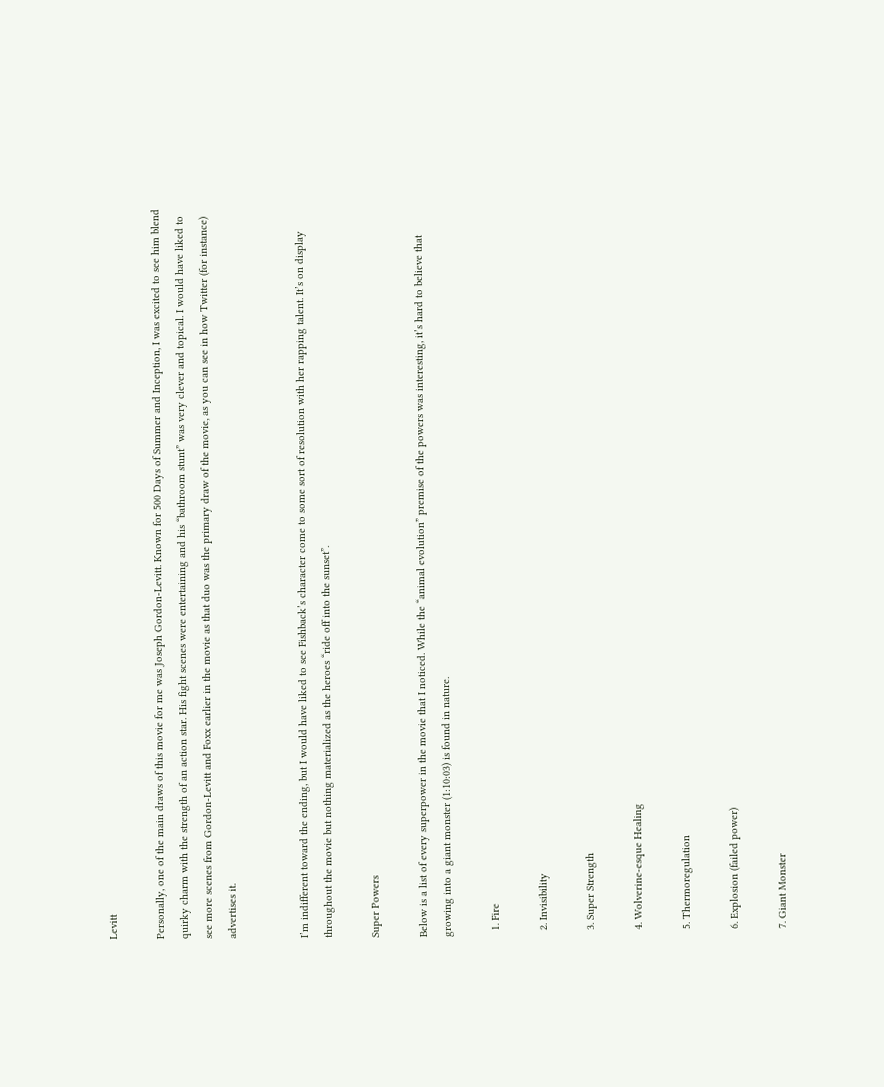Levitt

Personally, one of the main draws of this movie for me was Joseph Gordon-Levitt. Known for 500 Days of Summer and Inception, I was excited to see him blend quirky charm with the strength of an action star. His fight scenes were entertaining and his “bathroom stunt” was very clever and topical. I would have liked to see more scenes from Gordon-Levitt and Foxx earlier in the movie as that duo was the primary draw of the movie, as you can see in how Twitter (for instance) advertises it.


I’m indifferent toward the ending, but I would have liked to see Fishback’s character come to some sort of resolution with her rapping talent. It’s on display throughout the movie but nothing materialized as the heroes “ride off into the sunset”.

Super Powers

Below is a list of every superpower in the movie that I noticed. While the “animal evolution” premise of the powers was interesting, it’s hard to believe that growing into a giant monster (1:10:03) is found in nature.

  1. Fire

  2. Invisibility

  3. Super Strength

  4. Wolverine-esque Healing

  5. Thermoregulation

  6. Explosion (failed power)

  7. Giant Monster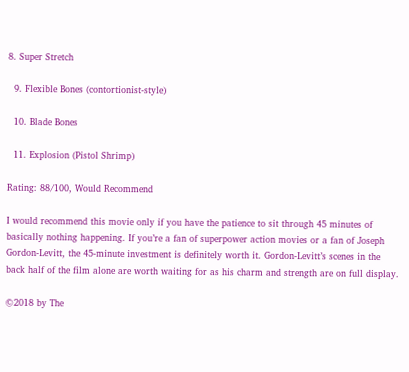8. Super Stretch

  9. Flexible Bones (contortionist-style)

  10. Blade Bones

  11. Explosion (Pistol Shrimp)

Rating: 88/100, Would Recommend

I would recommend this movie only if you have the patience to sit through 45 minutes of basically nothing happening. If you’re a fan of superpower action movies or a fan of Joseph Gordon-Levitt, the 45-minute investment is definitely worth it. Gordon-Levitt’s scenes in the back half of the film alone are worth waiting for as his charm and strength are on full display.

©2018 by The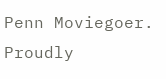Penn Moviegoer. Proudly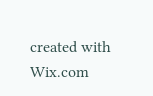created with Wix.com